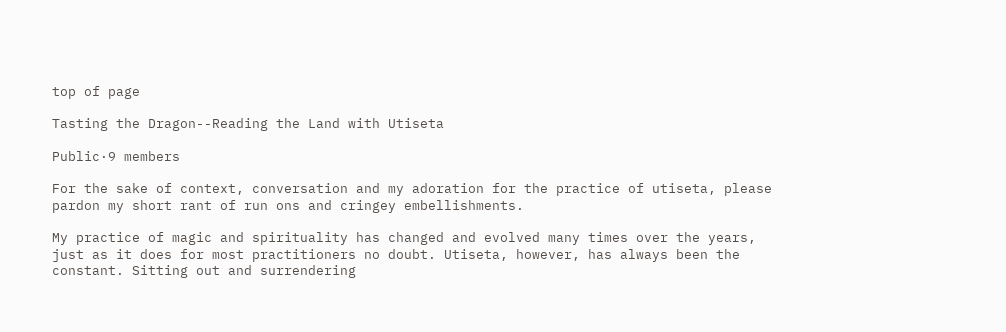top of page

Tasting the Dragon--Reading the Land with Utiseta

Public·9 members

For the sake of context, conversation and my adoration for the practice of utiseta, please pardon my short rant of run ons and cringey embellishments.

My practice of magic and spirituality has changed and evolved many times over the years, just as it does for most practitioners no doubt. Utiseta, however, has always been the constant. Sitting out and surrendering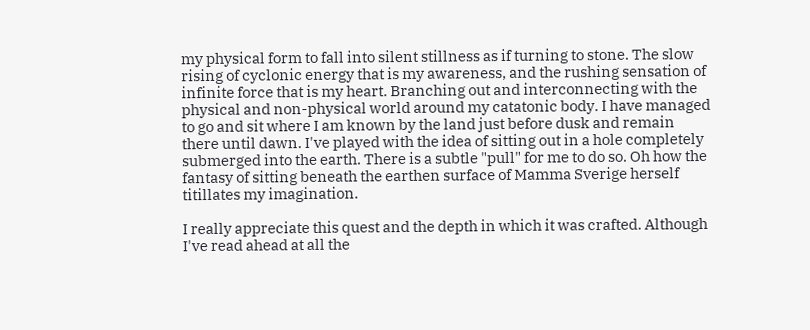my physical form to fall into silent stillness as if turning to stone. The slow rising of cyclonic energy that is my awareness, and the rushing sensation of infinite force that is my heart. Branching out and interconnecting with the physical and non-physical world around my catatonic body. I have managed to go and sit where I am known by the land just before dusk and remain there until dawn. I've played with the idea of sitting out in a hole completely submerged into the earth. There is a subtle "pull" for me to do so. Oh how the fantasy of sitting beneath the earthen surface of Mamma Sverige herself titillates my imagination.

I really appreciate this quest and the depth in which it was crafted. Although I've read ahead at all the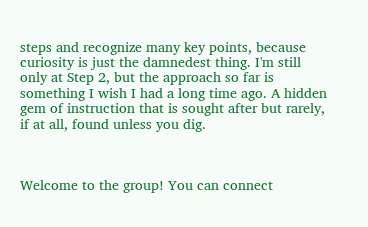steps and recognize many key points, because curiosity is just the damnedest thing. I'm still only at Step 2, but the approach so far is something I wish I had a long time ago. A hidden gem of instruction that is sought after but rarely, if at all, found unless you dig.



Welcome to the group! You can connect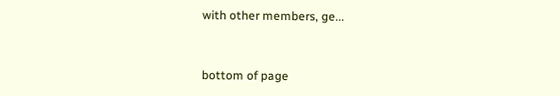with other members, ge...


bottom of page